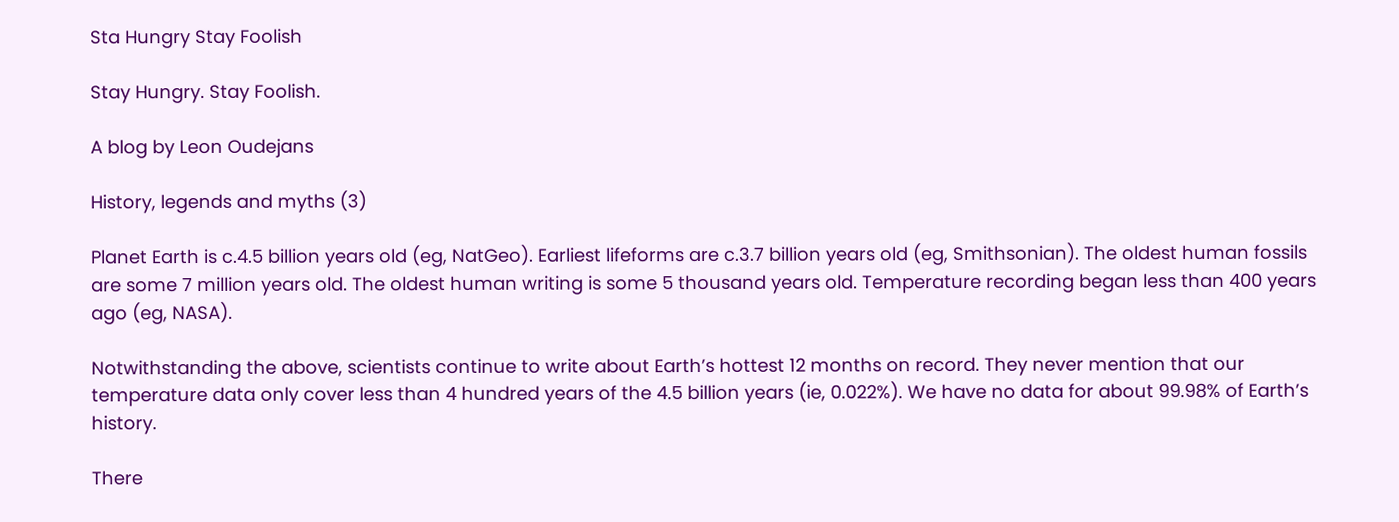Sta Hungry Stay Foolish

Stay Hungry. Stay Foolish.

A blog by Leon Oudejans

History, legends and myths (3)

Planet Earth is c.4.5 billion years old (eg, NatGeo). Earliest lifeforms are c.3.7 billion years old (eg, Smithsonian). The oldest human fossils are some 7 million years old. The oldest human writing is some 5 thousand years old. Temperature recording began less than 400 years ago (eg, NASA).

Notwithstanding the above, scientists continue to write about Earth’s hottest 12 months on record. They never mention that our temperature data only cover less than 4 hundred years of the 4.5 billion years (ie, 0.022%). We have no data for about 99.98% of Earth’s history.

There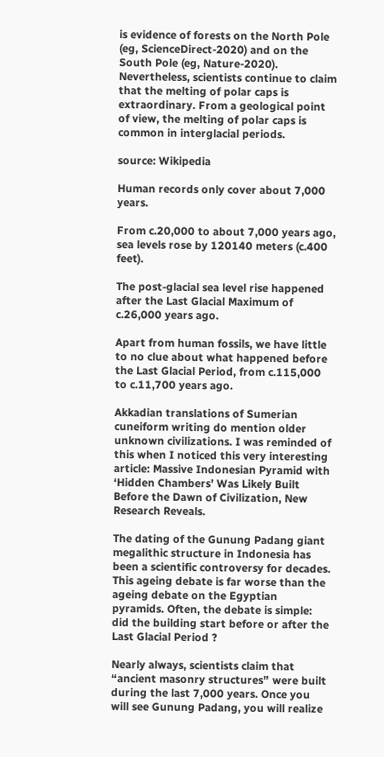is evidence of forests on the North Pole (eg, ScienceDirect-2020) and on the South Pole (eg, Nature-2020). Nevertheless, scientists continue to claim that the melting of polar caps is extraordinary. From a geological point of view, the melting of polar caps is common in interglacial periods.

source: Wikipedia

Human records only cover about 7,000 years.

From c.20,000 to about 7,000 years ago, sea levels rose by 120140 meters (c.400 feet).

The post-glacial sea level rise happened after the Last Glacial Maximum of c.26,000 years ago.

Apart from human fossils, we have little to no clue about what happened before the Last Glacial Period, from c.115,000 to c.11,700 years ago.

Akkadian translations of Sumerian cuneiform writing do mention older unknown civilizations. I was reminded of this when I noticed this very interesting article: Massive Indonesian Pyramid with ‘Hidden Chambers’ Was Likely Built Before the Dawn of Civilization, New Research Reveals.

The dating of the Gunung Padang giant megalithic structure in Indonesia has been a scientific controversy for decades. This ageing debate is far worse than the ageing debate on the Egyptian pyramids. Often, the debate is simple: did the building start before or after the Last Glacial Period ?

Nearly always, scientists claim that “ancient masonry structures” were built during the last 7,000 years. Once you will see Gunung Padang, you will realize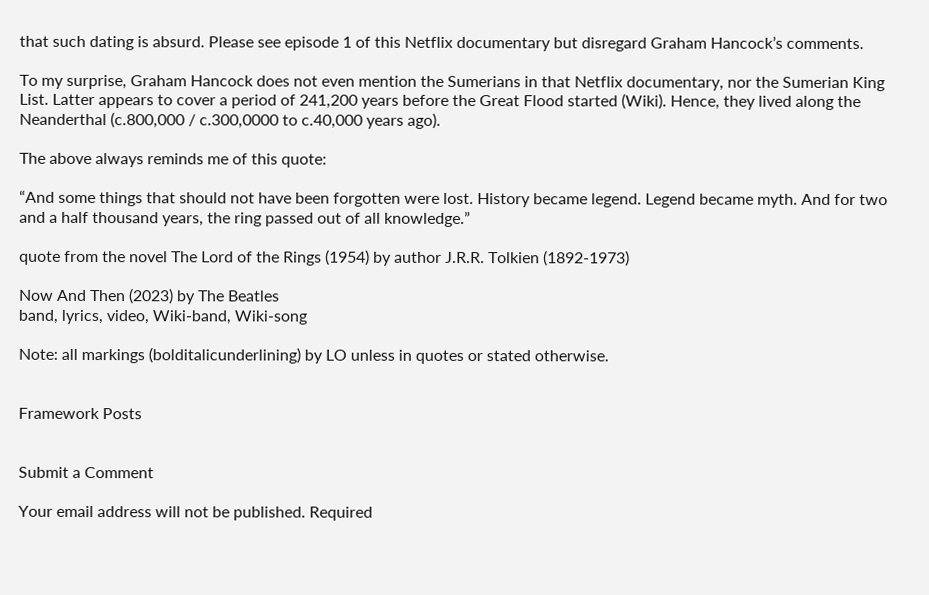that such dating is absurd. Please see episode 1 of this Netflix documentary but disregard Graham Hancock’s comments.

To my surprise, Graham Hancock does not even mention the Sumerians in that Netflix documentary, nor the Sumerian King List. Latter appears to cover a period of 241,200 years before the Great Flood started (Wiki). Hence, they lived along the Neanderthal (c.800,000 / c.300,0000 to c.40,000 years ago).

The above always reminds me of this quote:

“And some things that should not have been forgotten were lost. History became legend. Legend became myth. And for two and a half thousand years, the ring passed out of all knowledge.”

quote from the novel The Lord of the Rings (1954) by author J.R.R. Tolkien (1892-1973)

Now And Then (2023) by The Beatles
band, lyrics, video, Wiki-band, Wiki-song

Note: all markings (bolditalicunderlining) by LO unless in quotes or stated otherwise.


Framework Posts


Submit a Comment

Your email address will not be published. Required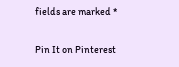fields are marked *

Pin It on Pinterest